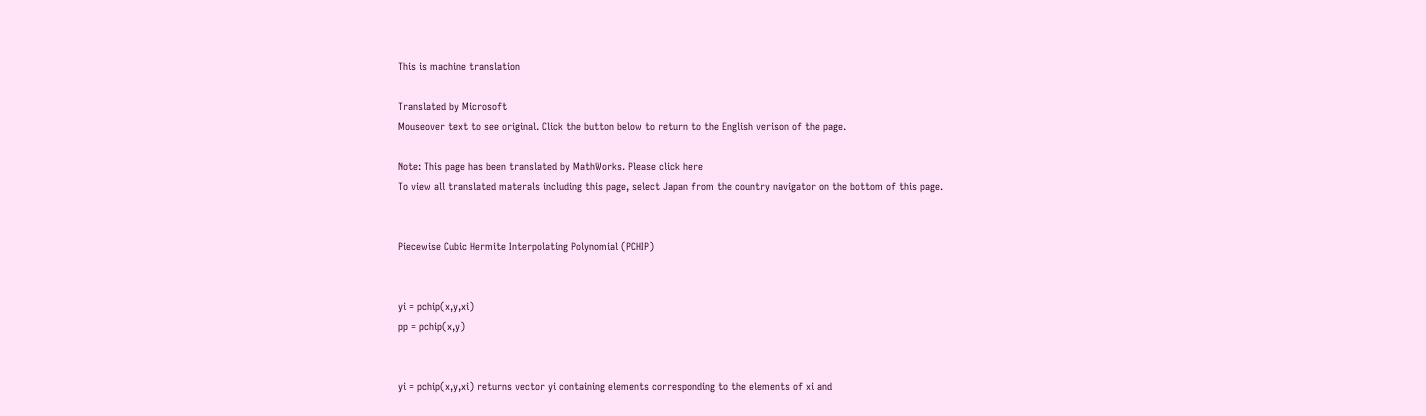This is machine translation

Translated by Microsoft
Mouseover text to see original. Click the button below to return to the English verison of the page.

Note: This page has been translated by MathWorks. Please click here
To view all translated materals including this page, select Japan from the country navigator on the bottom of this page.


Piecewise Cubic Hermite Interpolating Polynomial (PCHIP)


yi = pchip(x,y,xi)
pp = pchip(x,y)


yi = pchip(x,y,xi) returns vector yi containing elements corresponding to the elements of xi and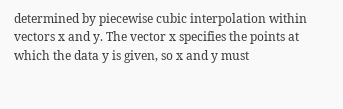determined by piecewise cubic interpolation within vectors x and y. The vector x specifies the points at which the data y is given, so x and y must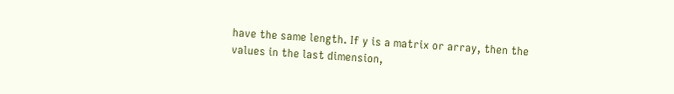have the same length. If y is a matrix or array, then the values in the last dimension,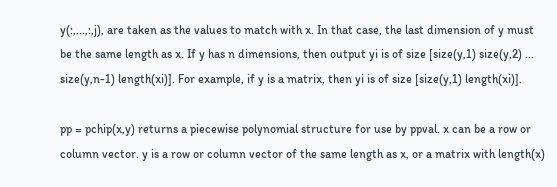y(:,...,:,j), are taken as the values to match with x. In that case, the last dimension of y must be the same length as x. If y has n dimensions, then output yi is of size [size(y,1) size(y,2) ... size(y,n-1) length(xi)]. For example, if y is a matrix, then yi is of size [size(y,1) length(xi)].

pp = pchip(x,y) returns a piecewise polynomial structure for use by ppval. x can be a row or column vector. y is a row or column vector of the same length as x, or a matrix with length(x)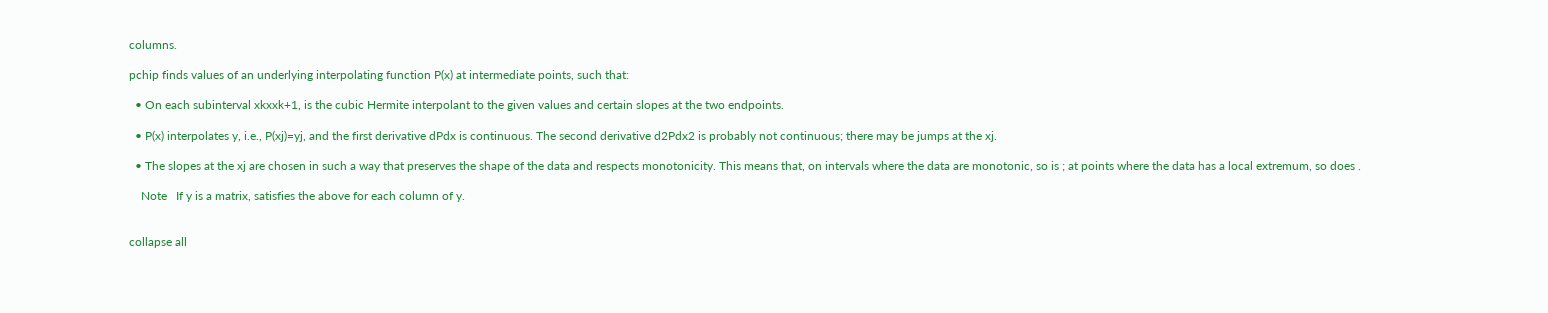columns.

pchip finds values of an underlying interpolating function P(x) at intermediate points, such that:

  • On each subinterval xkxxk+1, is the cubic Hermite interpolant to the given values and certain slopes at the two endpoints.

  • P(x) interpolates y, i.e., P(xj)=yj, and the first derivative dPdx is continuous. The second derivative d2Pdx2 is probably not continuous; there may be jumps at the xj.

  • The slopes at the xj are chosen in such a way that preserves the shape of the data and respects monotonicity. This means that, on intervals where the data are monotonic, so is ; at points where the data has a local extremum, so does .

    Note   If y is a matrix, satisfies the above for each column of y.


collapse all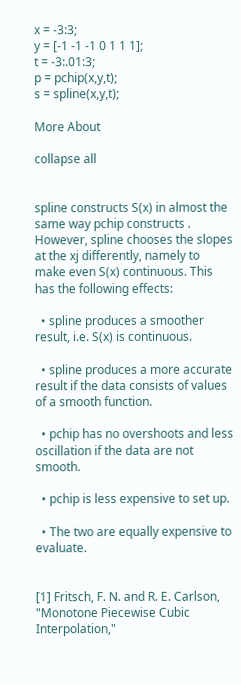x = -3:3;
y = [-1 -1 -1 0 1 1 1];
t = -3:.01:3;
p = pchip(x,y,t);
s = spline(x,y,t);

More About

collapse all


spline constructs S(x) in almost the same way pchip constructs . However, spline chooses the slopes at the xj differently, namely to make even S(x) continuous. This has the following effects:

  • spline produces a smoother result, i.e. S(x) is continuous.

  • spline produces a more accurate result if the data consists of values of a smooth function.

  • pchip has no overshoots and less oscillation if the data are not smooth.

  • pchip is less expensive to set up.

  • The two are equally expensive to evaluate.


[1] Fritsch, F. N. and R. E. Carlson, "Monotone Piecewise Cubic Interpolation,"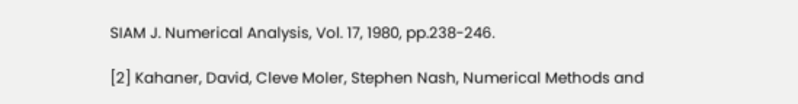SIAM J. Numerical Analysis, Vol. 17, 1980, pp.238-246.

[2] Kahaner, David, Cleve Moler, Stephen Nash, Numerical Methods and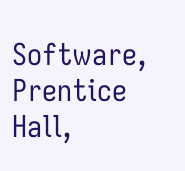Software, Prentice Hall,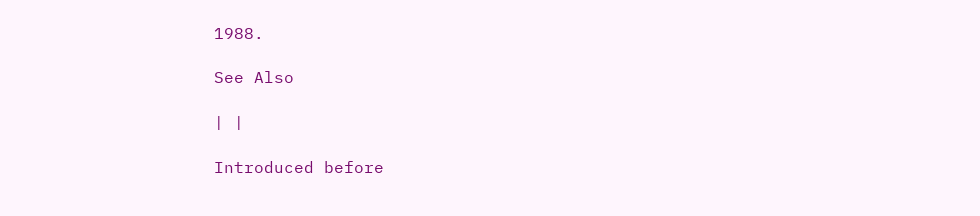1988.

See Also

| |

Introduced before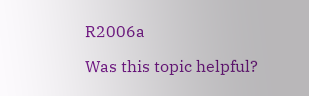R2006a

Was this topic helpful?